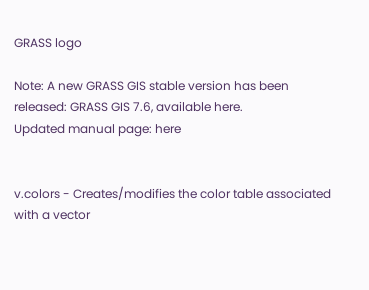GRASS logo

Note: A new GRASS GIS stable version has been released: GRASS GIS 7.6, available here.
Updated manual page: here


v.colors - Creates/modifies the color table associated with a vector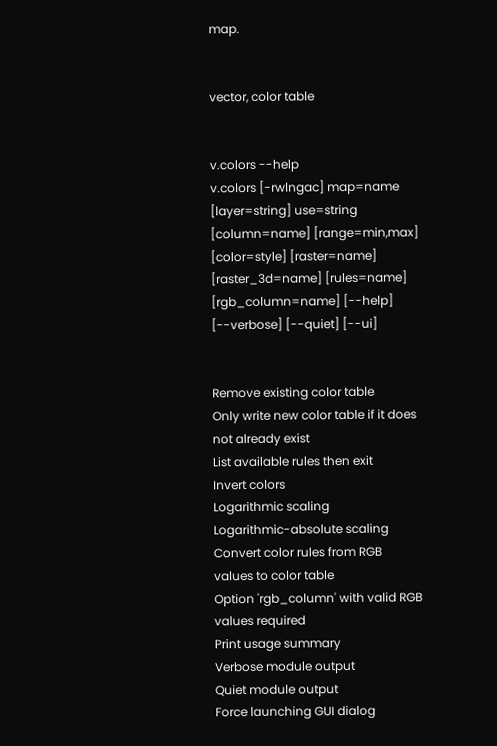map.


vector, color table


v.colors --help
v.colors [-rwlngac] map=name [layer=string] use=string [column=name] [range=min,max] [color=style] [raster=name] [raster_3d=name] [rules=name] [rgb_column=name] [--help] [--verbose] [--quiet] [--ui]


Remove existing color table
Only write new color table if it does not already exist
List available rules then exit
Invert colors
Logarithmic scaling
Logarithmic-absolute scaling
Convert color rules from RGB values to color table
Option 'rgb_column' with valid RGB values required
Print usage summary
Verbose module output
Quiet module output
Force launching GUI dialog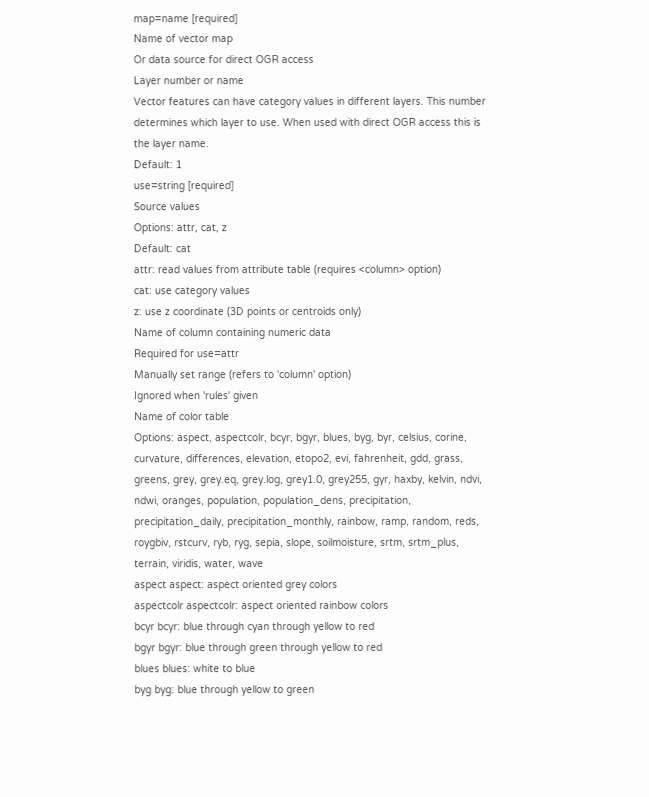map=name [required]
Name of vector map
Or data source for direct OGR access
Layer number or name
Vector features can have category values in different layers. This number determines which layer to use. When used with direct OGR access this is the layer name.
Default: 1
use=string [required]
Source values
Options: attr, cat, z
Default: cat
attr: read values from attribute table (requires <column> option)
cat: use category values
z: use z coordinate (3D points or centroids only)
Name of column containing numeric data
Required for use=attr
Manually set range (refers to 'column' option)
Ignored when 'rules' given
Name of color table
Options: aspect, aspectcolr, bcyr, bgyr, blues, byg, byr, celsius, corine, curvature, differences, elevation, etopo2, evi, fahrenheit, gdd, grass, greens, grey, grey.eq, grey.log, grey1.0, grey255, gyr, haxby, kelvin, ndvi, ndwi, oranges, population, population_dens, precipitation, precipitation_daily, precipitation_monthly, rainbow, ramp, random, reds, roygbiv, rstcurv, ryb, ryg, sepia, slope, soilmoisture, srtm, srtm_plus, terrain, viridis, water, wave
aspect aspect: aspect oriented grey colors
aspectcolr aspectcolr: aspect oriented rainbow colors
bcyr bcyr: blue through cyan through yellow to red
bgyr bgyr: blue through green through yellow to red
blues blues: white to blue
byg byg: blue through yellow to green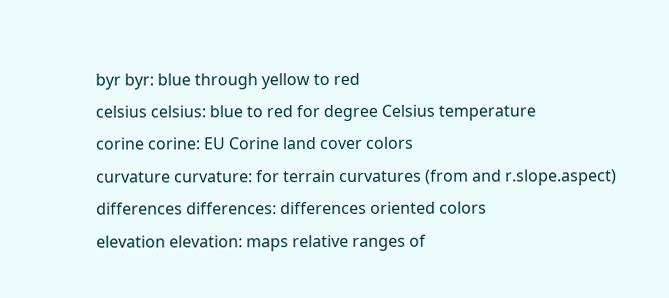byr byr: blue through yellow to red
celsius celsius: blue to red for degree Celsius temperature
corine corine: EU Corine land cover colors
curvature curvature: for terrain curvatures (from and r.slope.aspect)
differences differences: differences oriented colors
elevation elevation: maps relative ranges of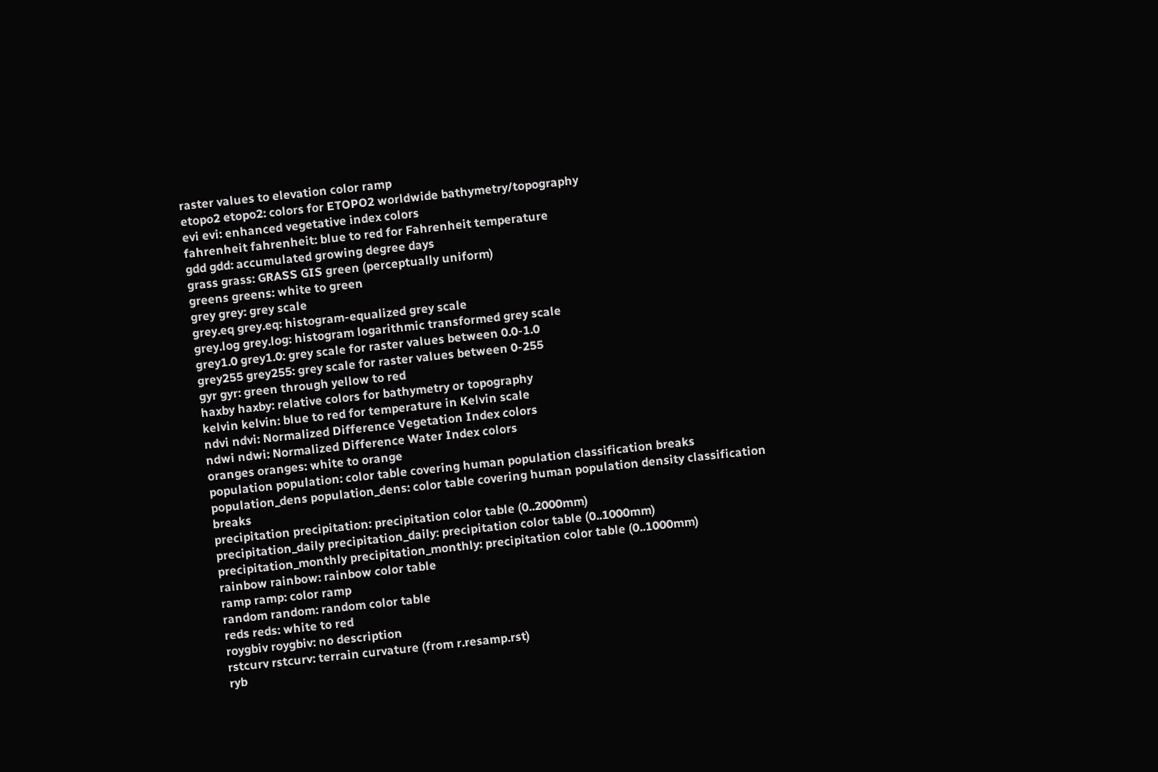raster values to elevation color ramp
etopo2 etopo2: colors for ETOPO2 worldwide bathymetry/topography
evi evi: enhanced vegetative index colors
fahrenheit fahrenheit: blue to red for Fahrenheit temperature
gdd gdd: accumulated growing degree days
grass grass: GRASS GIS green (perceptually uniform)
greens greens: white to green
grey grey: grey scale
grey.eq grey.eq: histogram-equalized grey scale
grey.log grey.log: histogram logarithmic transformed grey scale
grey1.0 grey1.0: grey scale for raster values between 0.0-1.0
grey255 grey255: grey scale for raster values between 0-255
gyr gyr: green through yellow to red
haxby haxby: relative colors for bathymetry or topography
kelvin kelvin: blue to red for temperature in Kelvin scale
ndvi ndvi: Normalized Difference Vegetation Index colors
ndwi ndwi: Normalized Difference Water Index colors
oranges oranges: white to orange
population population: color table covering human population classification breaks
population_dens population_dens: color table covering human population density classification breaks
precipitation precipitation: precipitation color table (0..2000mm)
precipitation_daily precipitation_daily: precipitation color table (0..1000mm)
precipitation_monthly precipitation_monthly: precipitation color table (0..1000mm)
rainbow rainbow: rainbow color table
ramp ramp: color ramp
random random: random color table
reds reds: white to red
roygbiv roygbiv: no description
rstcurv rstcurv: terrain curvature (from r.resamp.rst)
ryb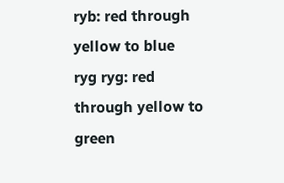ryb: red through yellow to blue
ryg ryg: red through yellow to green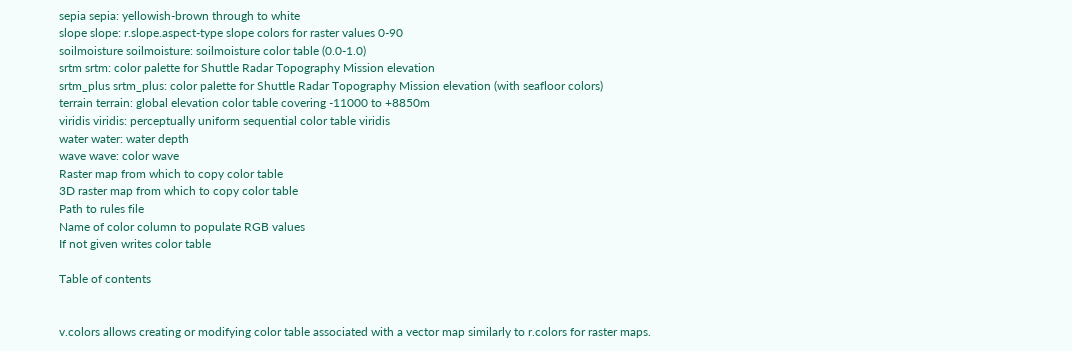sepia sepia: yellowish-brown through to white
slope slope: r.slope.aspect-type slope colors for raster values 0-90
soilmoisture soilmoisture: soilmoisture color table (0.0-1.0)
srtm srtm: color palette for Shuttle Radar Topography Mission elevation
srtm_plus srtm_plus: color palette for Shuttle Radar Topography Mission elevation (with seafloor colors)
terrain terrain: global elevation color table covering -11000 to +8850m
viridis viridis: perceptually uniform sequential color table viridis
water water: water depth
wave wave: color wave
Raster map from which to copy color table
3D raster map from which to copy color table
Path to rules file
Name of color column to populate RGB values
If not given writes color table

Table of contents


v.colors allows creating or modifying color table associated with a vector map similarly to r.colors for raster maps.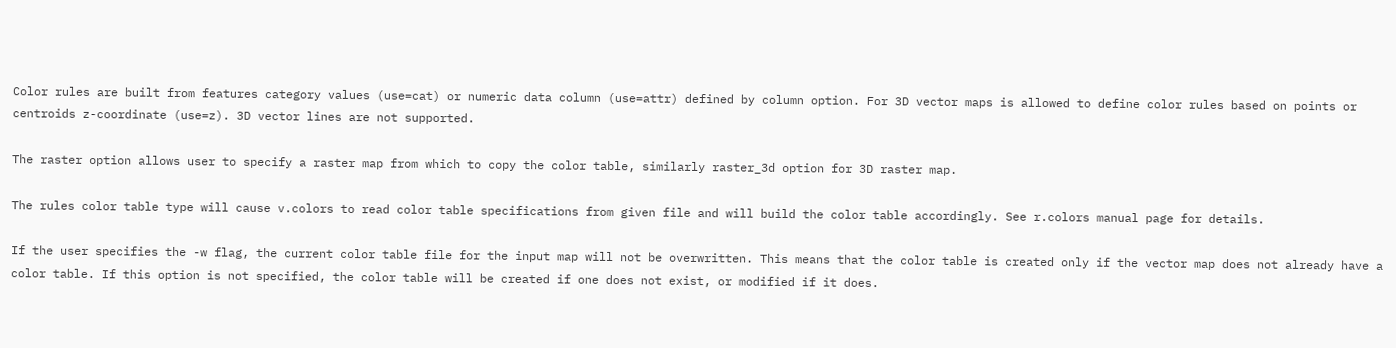Color rules are built from features category values (use=cat) or numeric data column (use=attr) defined by column option. For 3D vector maps is allowed to define color rules based on points or centroids z-coordinate (use=z). 3D vector lines are not supported.

The raster option allows user to specify a raster map from which to copy the color table, similarly raster_3d option for 3D raster map.

The rules color table type will cause v.colors to read color table specifications from given file and will build the color table accordingly. See r.colors manual page for details.

If the user specifies the -w flag, the current color table file for the input map will not be overwritten. This means that the color table is created only if the vector map does not already have a color table. If this option is not specified, the color table will be created if one does not exist, or modified if it does.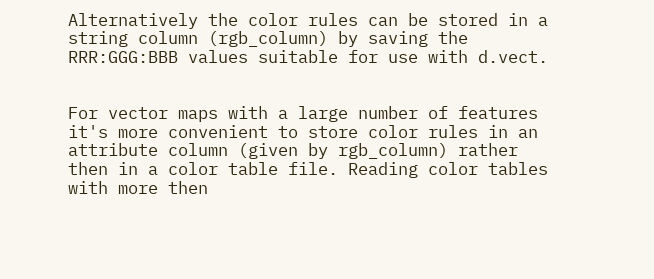Alternatively the color rules can be stored in a string column (rgb_column) by saving the RRR:GGG:BBB values suitable for use with d.vect.


For vector maps with a large number of features it's more convenient to store color rules in an attribute column (given by rgb_column) rather then in a color table file. Reading color tables with more then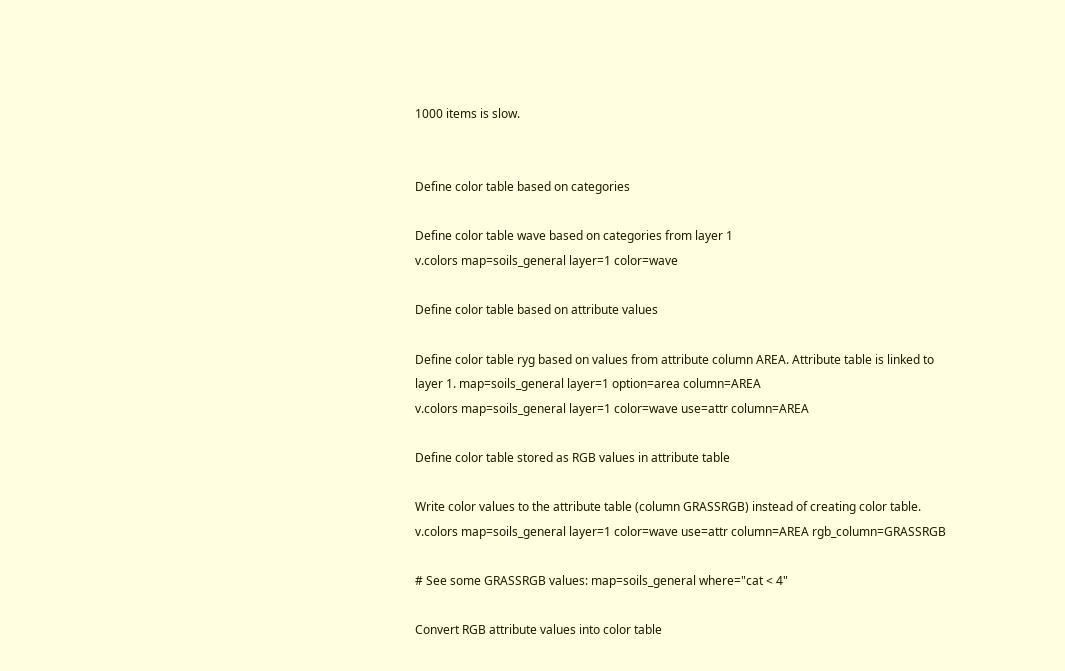1000 items is slow.


Define color table based on categories

Define color table wave based on categories from layer 1
v.colors map=soils_general layer=1 color=wave

Define color table based on attribute values

Define color table ryg based on values from attribute column AREA. Attribute table is linked to layer 1. map=soils_general layer=1 option=area column=AREA
v.colors map=soils_general layer=1 color=wave use=attr column=AREA

Define color table stored as RGB values in attribute table

Write color values to the attribute table (column GRASSRGB) instead of creating color table.
v.colors map=soils_general layer=1 color=wave use=attr column=AREA rgb_column=GRASSRGB

# See some GRASSRGB values: map=soils_general where="cat < 4"

Convert RGB attribute values into color table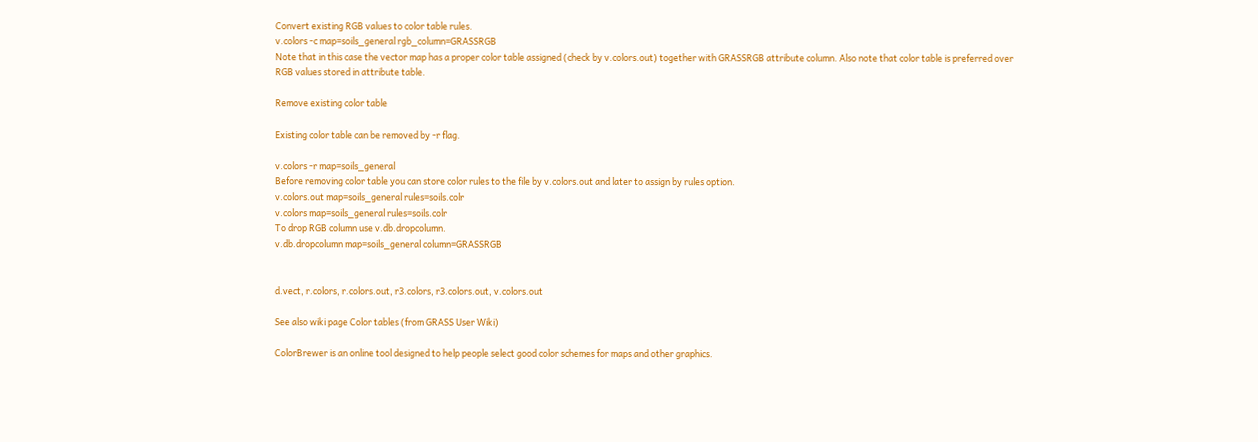Convert existing RGB values to color table rules.
v.colors -c map=soils_general rgb_column=GRASSRGB
Note that in this case the vector map has a proper color table assigned (check by v.colors.out) together with GRASSRGB attribute column. Also note that color table is preferred over RGB values stored in attribute table.

Remove existing color table

Existing color table can be removed by -r flag.

v.colors -r map=soils_general
Before removing color table you can store color rules to the file by v.colors.out and later to assign by rules option.
v.colors.out map=soils_general rules=soils.colr
v.colors map=soils_general rules=soils.colr
To drop RGB column use v.db.dropcolumn.
v.db.dropcolumn map=soils_general column=GRASSRGB


d.vect, r.colors, r.colors.out, r3.colors, r3.colors.out, v.colors.out

See also wiki page Color tables (from GRASS User Wiki)

ColorBrewer is an online tool designed to help people select good color schemes for maps and other graphics.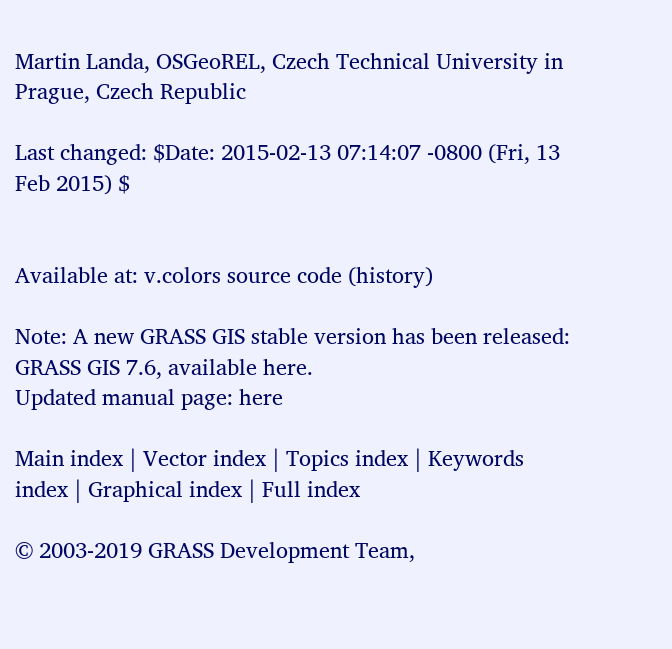Martin Landa, OSGeoREL, Czech Technical University in Prague, Czech Republic

Last changed: $Date: 2015-02-13 07:14:07 -0800 (Fri, 13 Feb 2015) $


Available at: v.colors source code (history)

Note: A new GRASS GIS stable version has been released: GRASS GIS 7.6, available here.
Updated manual page: here

Main index | Vector index | Topics index | Keywords index | Graphical index | Full index

© 2003-2019 GRASS Development Team,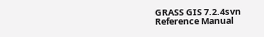GRASS GIS 7.2.4svn Reference Manual